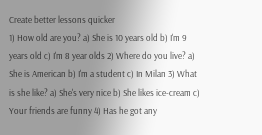Create better lessons quicker
1) How old are you? a) She is 10 years old b) I'm 9 years old c) I'm 8 year olds 2) Where do you live? a) She is American b) I'm a student c) In Milan 3) What is she like? a) She's very nice b) She likes ice-cream c) Your friends are funny 4) Has he got any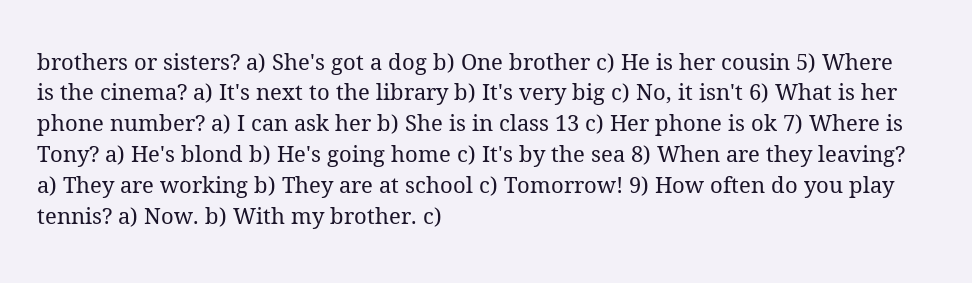brothers or sisters? a) She's got a dog b) One brother c) He is her cousin 5) Where is the cinema? a) It's next to the library b) It's very big c) No, it isn't 6) What is her phone number? a) I can ask her b) She is in class 13 c) Her phone is ok 7) Where is Tony? a) He's blond b) He's going home c) It's by the sea 8) When are they leaving? a) They are working b) They are at school c) Tomorrow! 9) How often do you play tennis? a) Now. b) With my brother. c)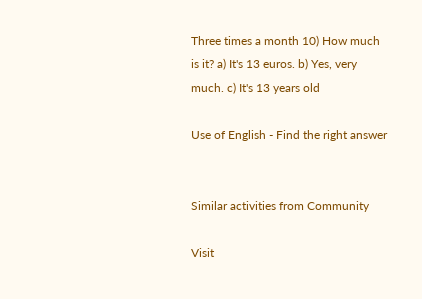Three times a month 10) How much is it? a) It's 13 euros. b) Yes, very much. c) It's 13 years old

Use of English - Find the right answer


Similar activities from Community

Visit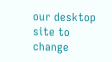our desktop site to change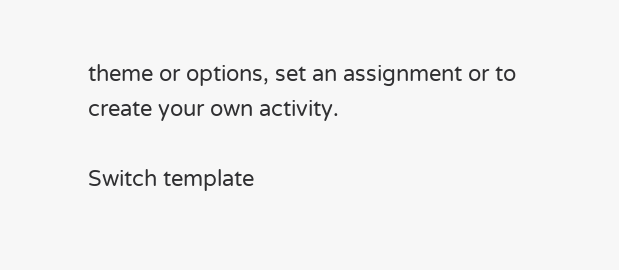theme or options, set an assignment or to create your own activity.

Switch template